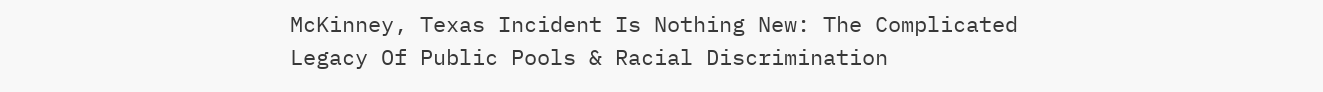McKinney, Texas Incident Is Nothing New: The Complicated Legacy Of Public Pools & Racial Discrimination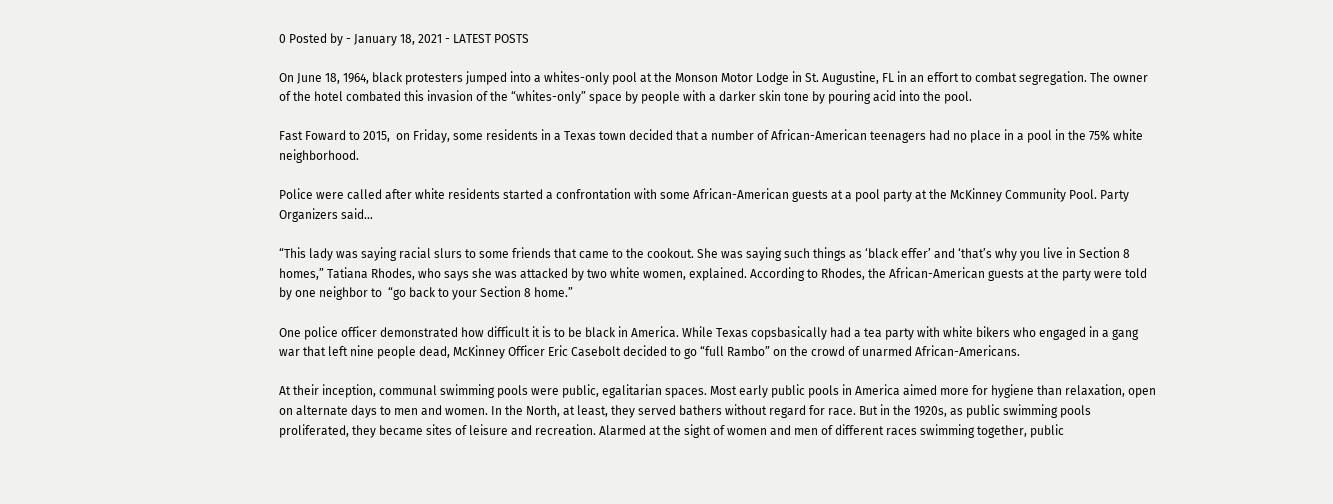0 Posted by - January 18, 2021 - LATEST POSTS

On June 18, 1964, black protesters jumped into a whites-only pool at the Monson Motor Lodge in St. Augustine, FL in an effort to combat segregation. The owner of the hotel combated this invasion of the “whites-only” space by people with a darker skin tone by pouring acid into the pool.

Fast Foward to 2015,  on Friday, some residents in a Texas town decided that a number of African-American teenagers had no place in a pool in the 75% white neighborhood.

Police were called after white residents started a confrontation with some African-American guests at a pool party at the McKinney Community Pool. Party Organizers said…

“This lady was saying racial slurs to some friends that came to the cookout. She was saying such things as ‘black effer’ and ‘that’s why you live in Section 8 homes,” Tatiana Rhodes, who says she was attacked by two white women, explained. According to Rhodes, the African-American guests at the party were told by one neighbor to  “go back to your Section 8 home.”

One police officer demonstrated how difficult it is to be black in America. While Texas copsbasically had a tea party with white bikers who engaged in a gang war that left nine people dead, McKinney Officer Eric Casebolt decided to go “full Rambo” on the crowd of unarmed African-Americans.

At their inception, communal swimming pools were public, egalitarian spaces. Most early public pools in America aimed more for hygiene than relaxation, open on alternate days to men and women. In the North, at least, they served bathers without regard for race. But in the 1920s, as public swimming pools proliferated, they became sites of leisure and recreation. Alarmed at the sight of women and men of different races swimming together, public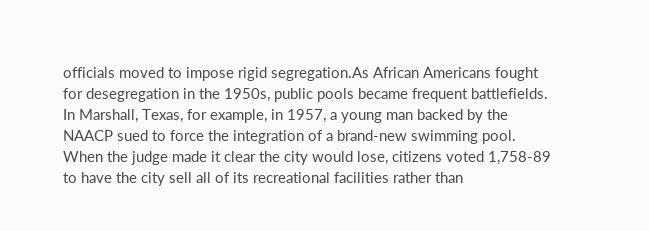officials moved to impose rigid segregation.As African Americans fought for desegregation in the 1950s, public pools became frequent battlefields. In Marshall, Texas, for example, in 1957, a young man backed by the NAACP sued to force the integration of a brand-new swimming pool. When the judge made it clear the city would lose, citizens voted 1,758-89 to have the city sell all of its recreational facilities rather than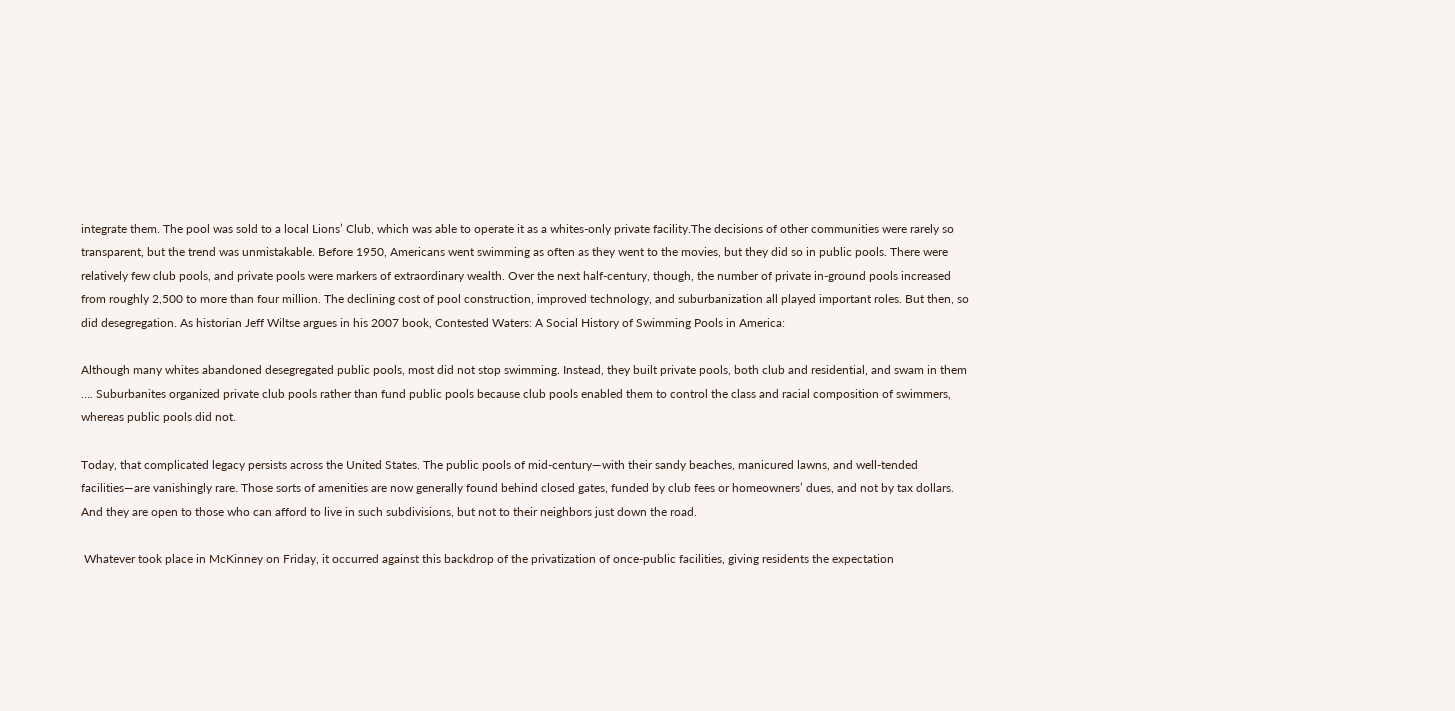integrate them. The pool was sold to a local Lions’ Club, which was able to operate it as a whites-only private facility.The decisions of other communities were rarely so transparent, but the trend was unmistakable. Before 1950, Americans went swimming as often as they went to the movies, but they did so in public pools. There were relatively few club pools, and private pools were markers of extraordinary wealth. Over the next half-century, though, the number of private in-ground pools increased from roughly 2,500 to more than four million. The declining cost of pool construction, improved technology, and suburbanization all played important roles. But then, so did desegregation. As historian Jeff Wiltse argues in his 2007 book, Contested Waters: A Social History of Swimming Pools in America:

Although many whites abandoned desegregated public pools, most did not stop swimming. Instead, they built private pools, both club and residential, and swam in them …. Suburbanites organized private club pools rather than fund public pools because club pools enabled them to control the class and racial composition of swimmers, whereas public pools did not.

Today, that complicated legacy persists across the United States. The public pools of mid-century—with their sandy beaches, manicured lawns, and well-tended facilities—are vanishingly rare. Those sorts of amenities are now generally found behind closed gates, funded by club fees or homeowners’ dues, and not by tax dollars. And they are open to those who can afford to live in such subdivisions, but not to their neighbors just down the road.

 Whatever took place in McKinney on Friday, it occurred against this backdrop of the privatization of once-public facilities, giving residents the expectation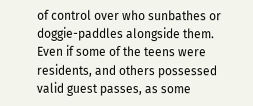of control over who sunbathes or doggie-paddles alongside them. Even if some of the teens were residents, and others possessed valid guest passes, as some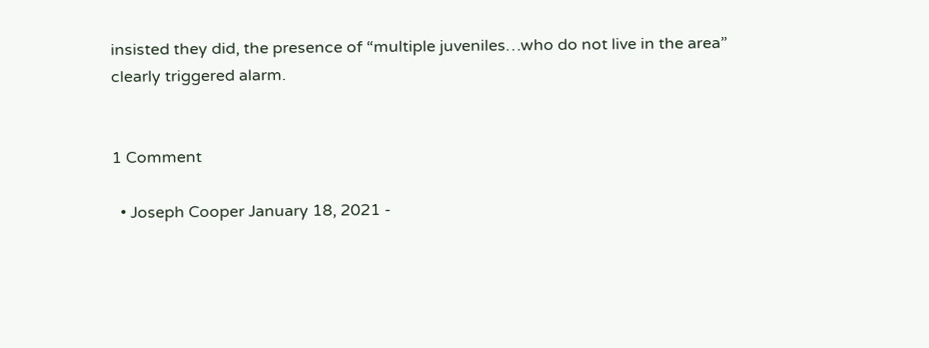insisted they did, the presence of “multiple juveniles…who do not live in the area” clearly triggered alarm.


1 Comment

  • Joseph Cooper January 18, 2021 -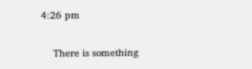4:26 pm

    There is something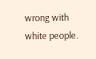wrong with white people.